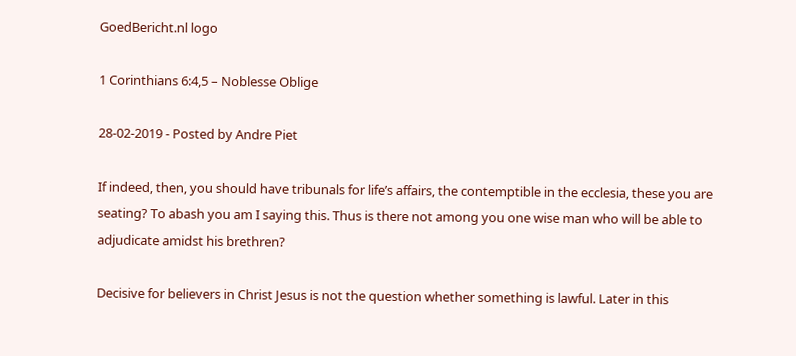GoedBericht.nl logo

1 Corinthians 6:4,5 – Noblesse Oblige

28-02-2019 - Posted by Andre Piet

If indeed, then, you should have tribunals for life’s affairs, the contemptible in the ecclesia, these you are seating? To abash you am I saying this. Thus is there not among you one wise man who will be able to adjudicate amidst his brethren?

Decisive for believers in Christ Jesus is not the question whether something is lawful. Later in this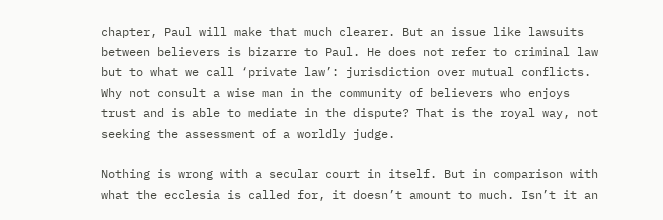chapter, Paul will make that much clearer. But an issue like lawsuits between believers is bizarre to Paul. He does not refer to criminal law but to what we call ‘private law’: jurisdiction over mutual conflicts. Why not consult a wise man in the community of believers who enjoys trust and is able to mediate in the dispute? That is the royal way, not seeking the assessment of a worldly judge.

Nothing is wrong with a secular court in itself. But in comparison with what the ecclesia is called for, it doesn’t amount to much. Isn’t it an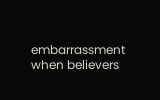embarrassment when believers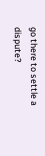go there to settle a dispute?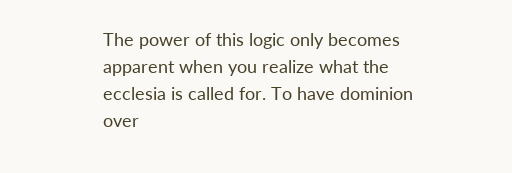The power of this logic only becomes apparent when you realize what the ecclesia is called for. To have dominion over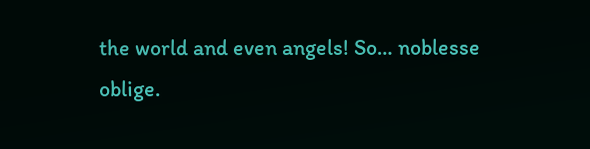the world and even angels! So… noblesse oblige.